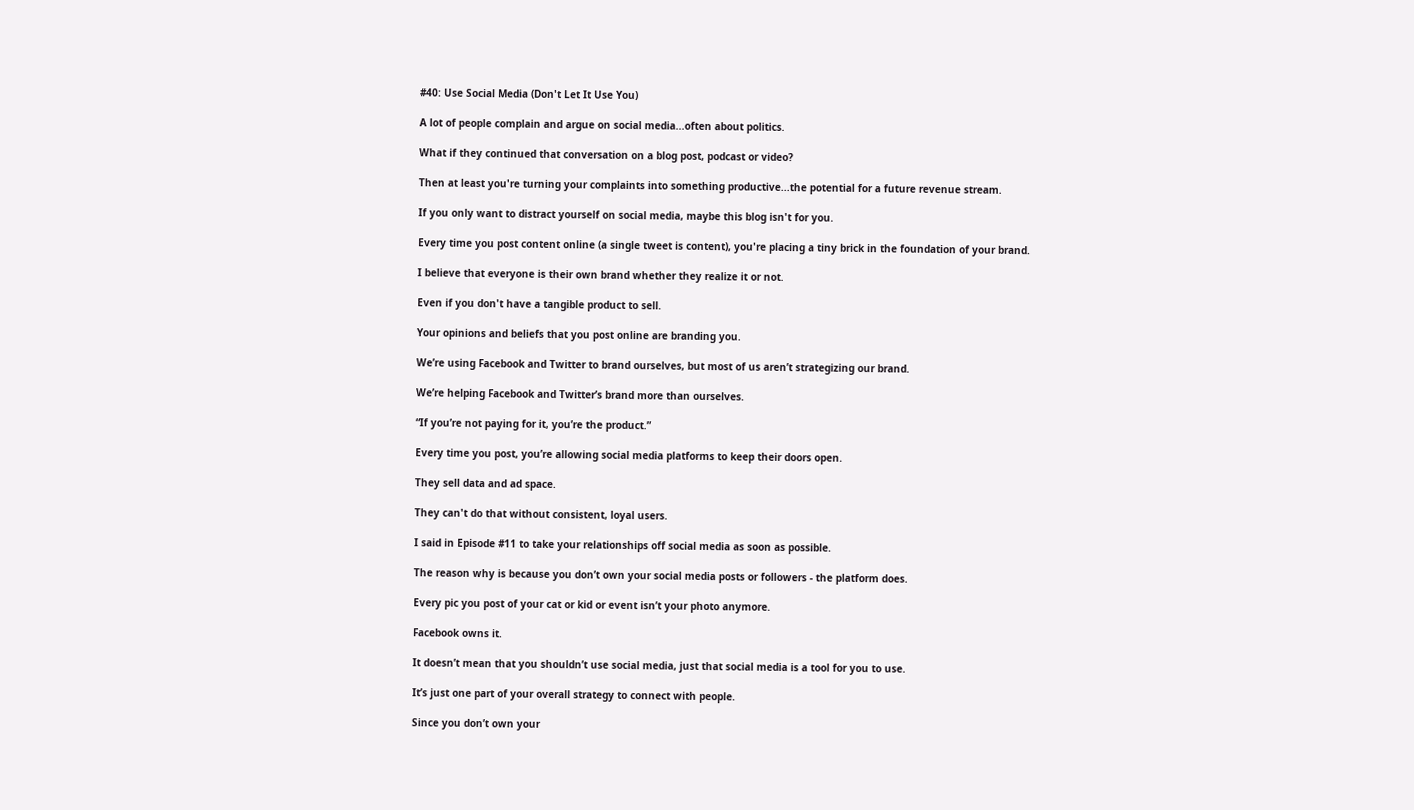#40: Use Social Media (Don't Let It Use You)

A lot of people complain and argue on social media...often about politics.

What if they continued that conversation on a blog post, podcast or video?

Then at least you're turning your complaints into something productive...the potential for a future revenue stream.

If you only want to distract yourself on social media, maybe this blog isn't for you.

Every time you post content online (a single tweet is content), you're placing a tiny brick in the foundation of your brand.

I believe that everyone is their own brand whether they realize it or not.

Even if you don't have a tangible product to sell.

Your opinions and beliefs that you post online are branding you.

We’re using Facebook and Twitter to brand ourselves, but most of us aren’t strategizing our brand.

We’re helping Facebook and Twitter’s brand more than ourselves.

“If you’re not paying for it, you’re the product.”

Every time you post, you’re allowing social media platforms to keep their doors open.

They sell data and ad space.

They can't do that without consistent, loyal users.

I said in Episode #11 to take your relationships off social media as soon as possible.

The reason why is because you don’t own your social media posts or followers - the platform does.

Every pic you post of your cat or kid or event isn’t your photo anymore.

Facebook owns it.

It doesn’t mean that you shouldn’t use social media, just that social media is a tool for you to use.

It’s just one part of your overall strategy to connect with people.

Since you don’t own your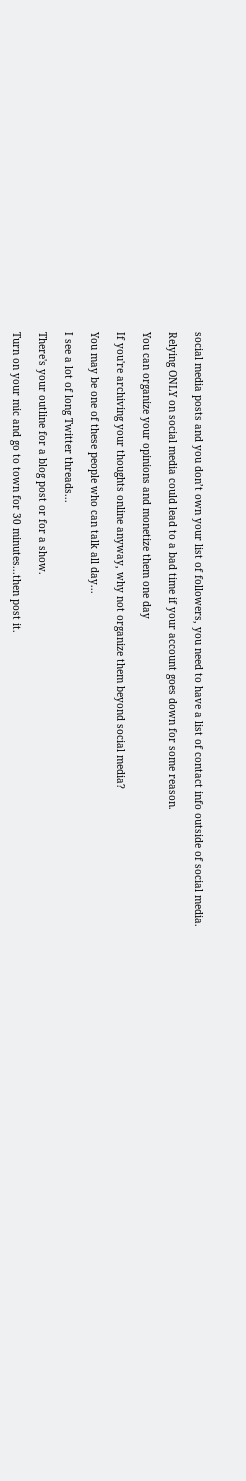social media posts and you don’t own your list of followers, you need to have a list of contact info outside of social media.

Relying ONLY on social media could lead to a bad time if your account goes down for some reason.

You can organize your opinions and monetize them one day

If you're archiving your thoughts online anyway, why not organize them beyond social media?

You may be one of these people who can talk all day...

I see a lot of long Twitter threads...

There's your outline for a blog post or for a show.

Turn on your mic and go to town for 30 minutes...then post it.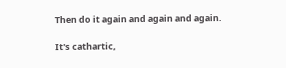Then do it again and again and again.

It's cathartic,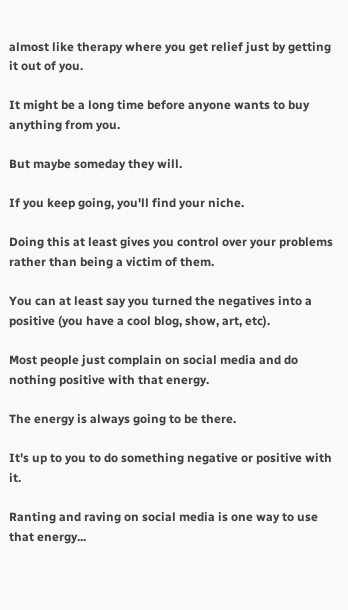almost like therapy where you get relief just by getting it out of you.

It might be a long time before anyone wants to buy anything from you.

But maybe someday they will.

If you keep going, you'll find your niche.

Doing this at least gives you control over your problems rather than being a victim of them.

You can at least say you turned the negatives into a positive (you have a cool blog, show, art, etc).

Most people just complain on social media and do nothing positive with that energy.

The energy is always going to be there.

It's up to you to do something negative or positive with it.

Ranting and raving on social media is one way to use that energy...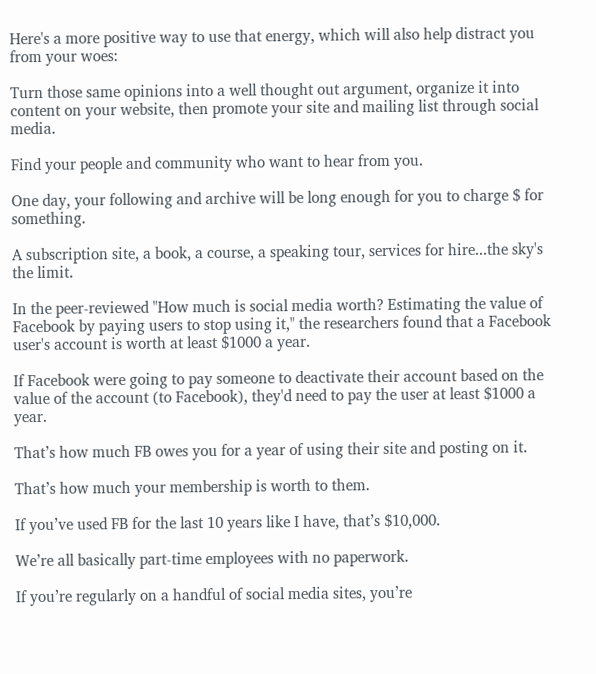Here's a more positive way to use that energy, which will also help distract you from your woes:

Turn those same opinions into a well thought out argument, organize it into content on your website, then promote your site and mailing list through social media.

Find your people and community who want to hear from you.

One day, your following and archive will be long enough for you to charge $ for something.

A subscription site, a book, a course, a speaking tour, services for hire...the sky's the limit.

In the peer-reviewed "How much is social media worth? Estimating the value of Facebook by paying users to stop using it," the researchers found that a Facebook user's account is worth at least $1000 a year.

If Facebook were going to pay someone to deactivate their account based on the value of the account (to Facebook), they'd need to pay the user at least $1000 a year.

That’s how much FB owes you for a year of using their site and posting on it.

That’s how much your membership is worth to them.

If you’ve used FB for the last 10 years like I have, that’s $10,000.

We’re all basically part-time employees with no paperwork.

If you’re regularly on a handful of social media sites, you’re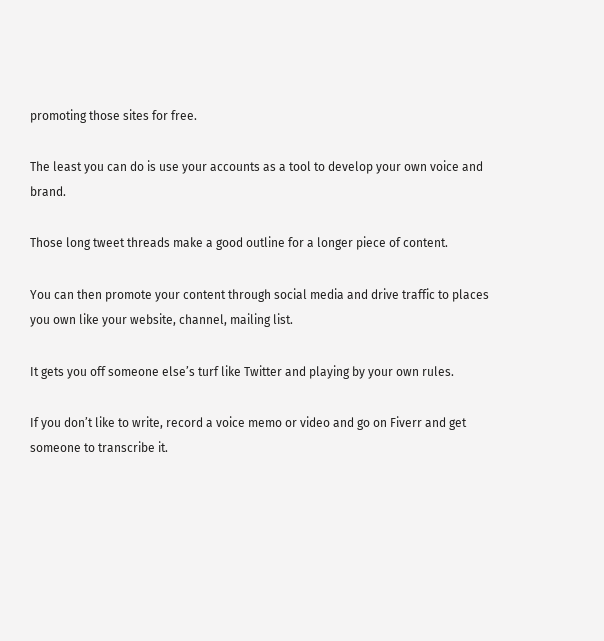promoting those sites for free.

The least you can do is use your accounts as a tool to develop your own voice and brand.

Those long tweet threads make a good outline for a longer piece of content.

You can then promote your content through social media and drive traffic to places you own like your website, channel, mailing list.

It gets you off someone else’s turf like Twitter and playing by your own rules.

If you don’t like to write, record a voice memo or video and go on Fiverr and get someone to transcribe it.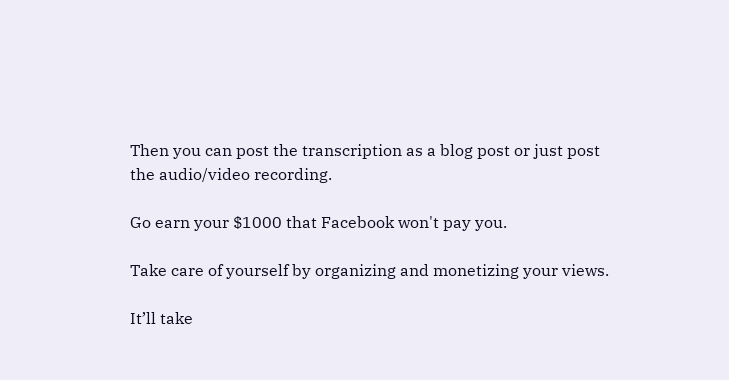Then you can post the transcription as a blog post or just post the audio/video recording.

Go earn your $1000 that Facebook won't pay you.

Take care of yourself by organizing and monetizing your views.

It’ll take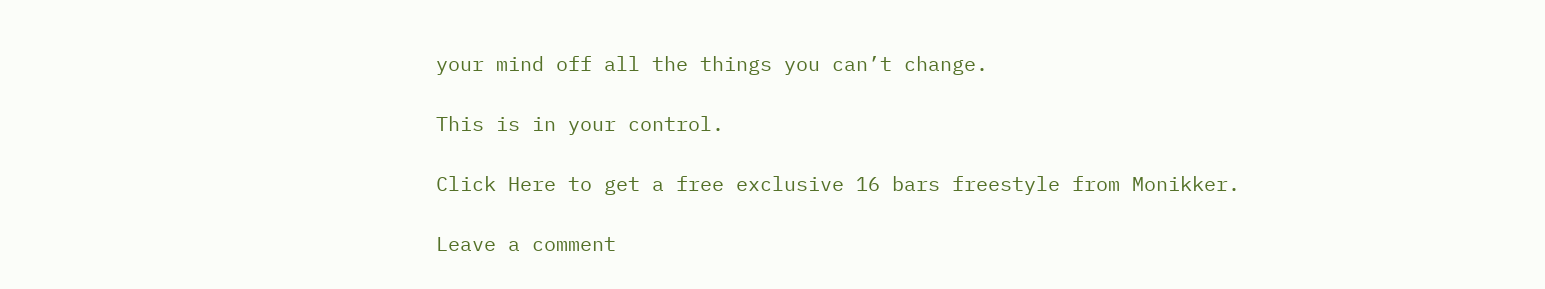your mind off all the things you can’t change.

This is in your control.

Click Here to get a free exclusive 16 bars freestyle from Monikker.

Leave a comment